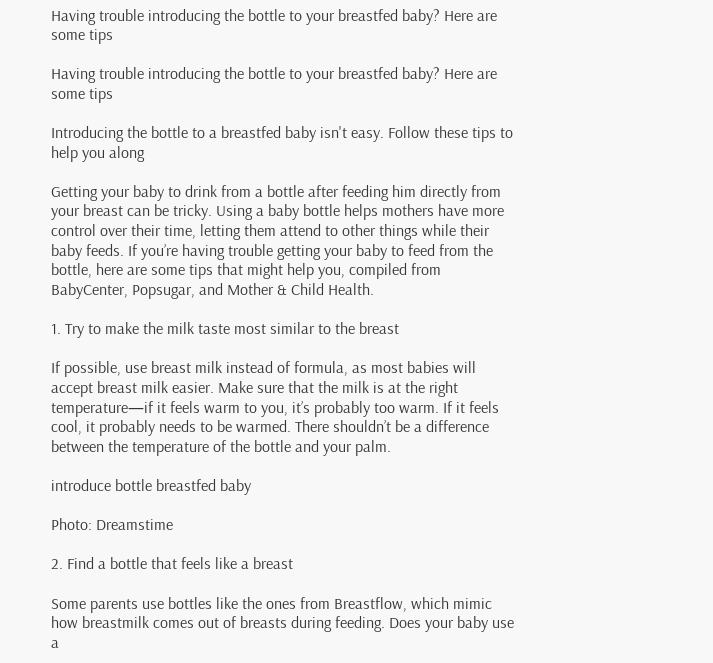Having trouble introducing the bottle to your breastfed baby? Here are some tips

Having trouble introducing the bottle to your breastfed baby? Here are some tips

Introducing the bottle to a breastfed baby isn't easy. Follow these tips to help you along

Getting your baby to drink from a bottle after feeding him directly from your breast can be tricky. Using a baby bottle helps mothers have more control over their time, letting them attend to other things while their baby feeds. If you’re having trouble getting your baby to feed from the bottle, here are some tips that might help you, compiled from BabyCenter, Popsugar, and Mother & Child Health.

1. Try to make the milk taste most similar to the breast

If possible, use breast milk instead of formula, as most babies will accept breast milk easier. Make sure that the milk is at the right temperature—if it feels warm to you, it’s probably too warm. If it feels cool, it probably needs to be warmed. There shouldn’t be a difference between the temperature of the bottle and your palm.

introduce bottle breastfed baby

Photo: Dreamstime

2. Find a bottle that feels like a breast

Some parents use bottles like the ones from Breastflow, which mimic how breastmilk comes out of breasts during feeding. Does your baby use a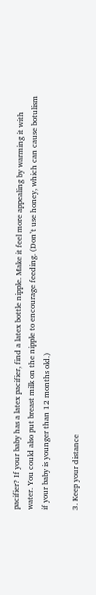pacifier? If your baby has a latex pacifier, find a latex bottle nipple. Make it feel more appealing by warming it with water. You could also put breast milk on the nipple to encourage feeding. (Don’t use honey, which can cause botulism if your baby is younger than 12 months old.)

3. Keep your distance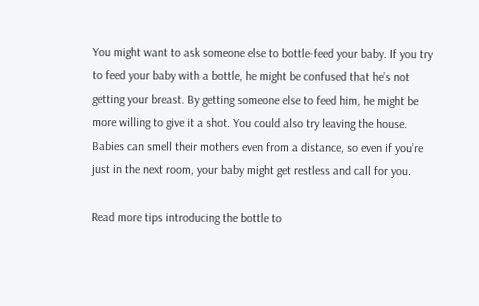You might want to ask someone else to bottle-feed your baby. If you try to feed your baby with a bottle, he might be confused that he’s not getting your breast. By getting someone else to feed him, he might be more willing to give it a shot. You could also try leaving the house. Babies can smell their mothers even from a distance, so even if you’re just in the next room, your baby might get restless and call for you.

Read more tips introducing the bottle to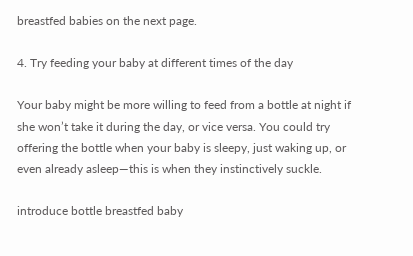breastfed babies on the next page.

4. Try feeding your baby at different times of the day

Your baby might be more willing to feed from a bottle at night if she won’t take it during the day, or vice versa. You could try offering the bottle when your baby is sleepy, just waking up, or even already asleep—this is when they instinctively suckle.

introduce bottle breastfed baby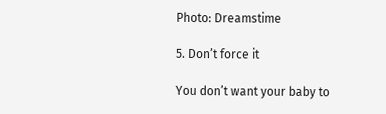Photo: Dreamstime

5. Don’t force it

You don’t want your baby to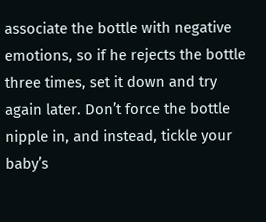associate the bottle with negative emotions, so if he rejects the bottle three times, set it down and try again later. Don’t force the bottle nipple in, and instead, tickle your baby’s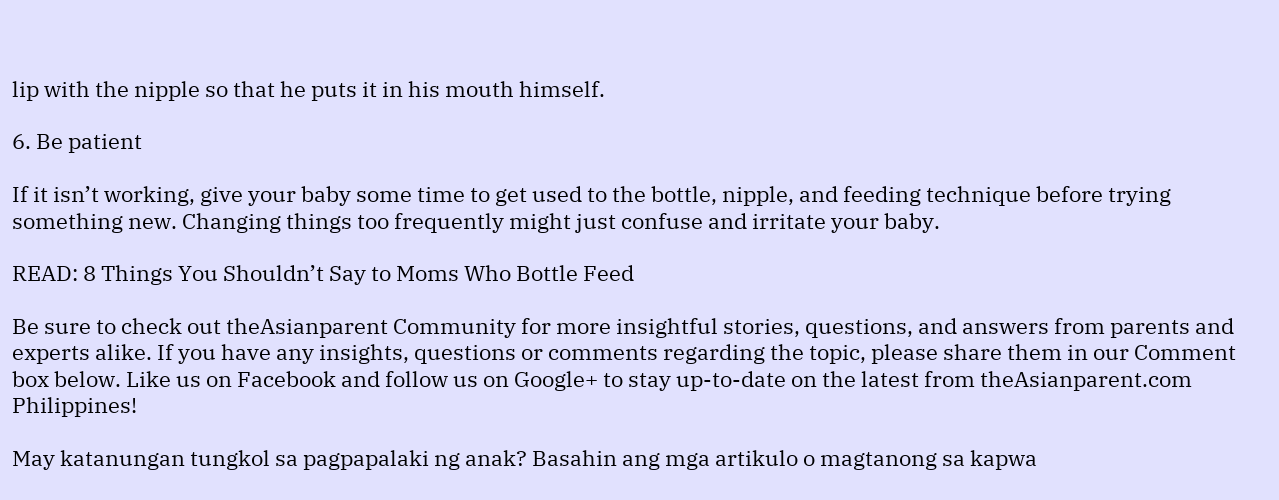lip with the nipple so that he puts it in his mouth himself.

6. Be patient

If it isn’t working, give your baby some time to get used to the bottle, nipple, and feeding technique before trying something new. Changing things too frequently might just confuse and irritate your baby.

READ: 8 Things You Shouldn’t Say to Moms Who Bottle Feed

Be sure to check out theAsianparent Community for more insightful stories, questions, and answers from parents and experts alike. If you have any insights, questions or comments regarding the topic, please share them in our Comment box below. Like us on Facebook and follow us on Google+ to stay up-to-date on the latest from theAsianparent.com Philippines!

May katanungan tungkol sa pagpapalaki ng anak? Basahin ang mga artikulo o magtanong sa kapwa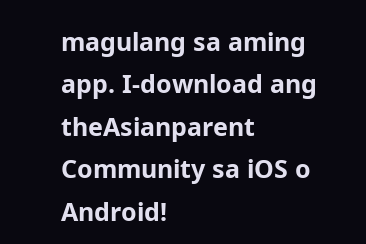magulang sa aming app. I-download ang theAsianparent Community sa iOS o Android!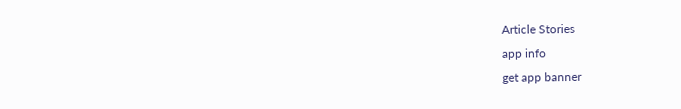Article Stories
app info
get app banner